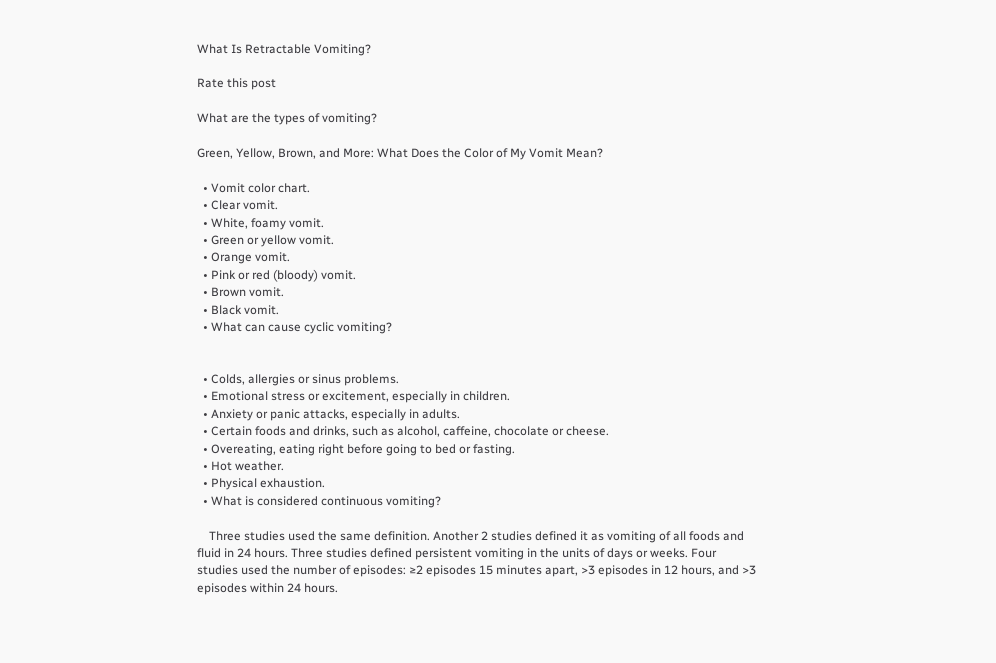What Is Retractable Vomiting?

Rate this post

What are the types of vomiting?

Green, Yellow, Brown, and More: What Does the Color of My Vomit Mean?

  • Vomit color chart.
  • Clear vomit.
  • White, foamy vomit.
  • Green or yellow vomit.
  • Orange vomit.
  • Pink or red (bloody) vomit.
  • Brown vomit.
  • Black vomit.
  • What can cause cyclic vomiting?


  • Colds, allergies or sinus problems.
  • Emotional stress or excitement, especially in children.
  • Anxiety or panic attacks, especially in adults.
  • Certain foods and drinks, such as alcohol, caffeine, chocolate or cheese.
  • Overeating, eating right before going to bed or fasting.
  • Hot weather.
  • Physical exhaustion.
  • What is considered continuous vomiting?

    Three studies used the same definition. Another 2 studies defined it as vomiting of all foods and fluid in 24 hours. Three studies defined persistent vomiting in the units of days or weeks. Four studies used the number of episodes: ≥2 episodes 15 minutes apart, >3 episodes in 12 hours, and >3 episodes within 24 hours.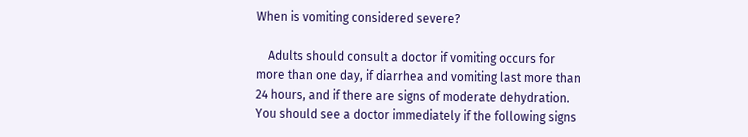When is vomiting considered severe?

    Adults should consult a doctor if vomiting occurs for more than one day, if diarrhea and vomiting last more than 24 hours, and if there are signs of moderate dehydration. You should see a doctor immediately if the following signs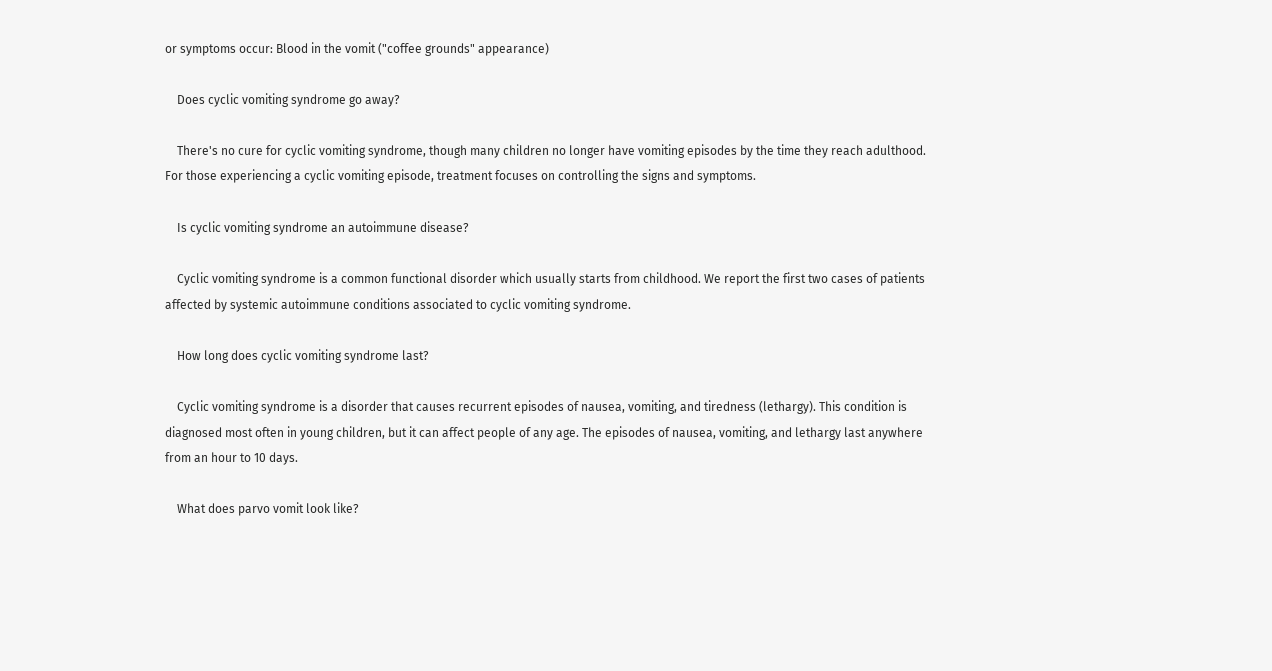or symptoms occur: Blood in the vomit ("coffee grounds" appearance)

    Does cyclic vomiting syndrome go away?

    There's no cure for cyclic vomiting syndrome, though many children no longer have vomiting episodes by the time they reach adulthood. For those experiencing a cyclic vomiting episode, treatment focuses on controlling the signs and symptoms.

    Is cyclic vomiting syndrome an autoimmune disease?

    Cyclic vomiting syndrome is a common functional disorder which usually starts from childhood. We report the first two cases of patients affected by systemic autoimmune conditions associated to cyclic vomiting syndrome.

    How long does cyclic vomiting syndrome last?

    Cyclic vomiting syndrome is a disorder that causes recurrent episodes of nausea, vomiting, and tiredness (lethargy). This condition is diagnosed most often in young children, but it can affect people of any age. The episodes of nausea, vomiting, and lethargy last anywhere from an hour to 10 days.

    What does parvo vomit look like?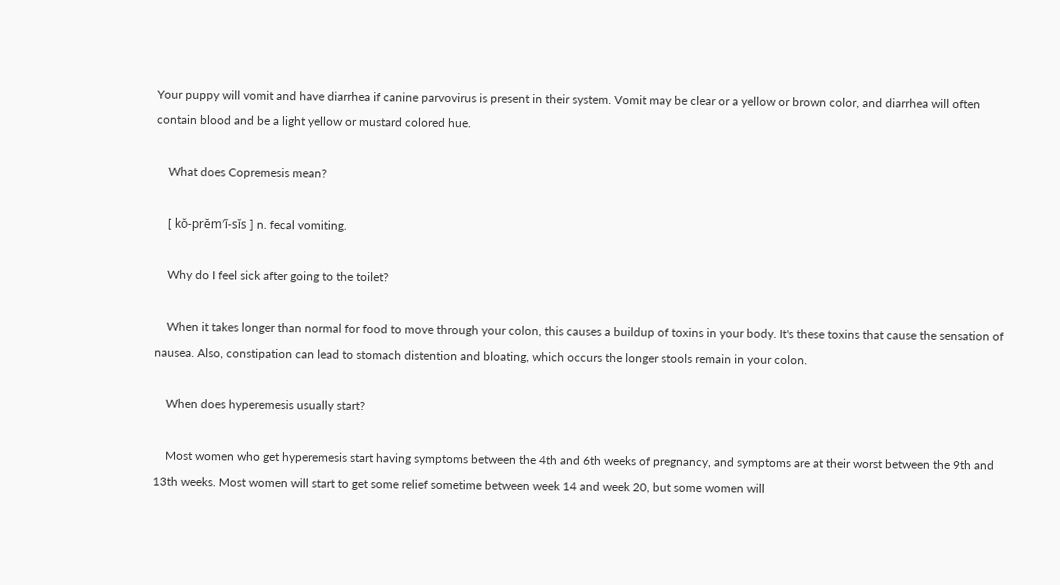Your puppy will vomit and have diarrhea if canine parvovirus is present in their system. Vomit may be clear or a yellow or brown color, and diarrhea will often contain blood and be a light yellow or mustard colored hue.

    What does Copremesis mean?

    [ kŏ-prĕm′ĭ-sĭs ] n. fecal vomiting.

    Why do I feel sick after going to the toilet?

    When it takes longer than normal for food to move through your colon, this causes a buildup of toxins in your body. It's these toxins that cause the sensation of nausea. Also, constipation can lead to stomach distention and bloating, which occurs the longer stools remain in your colon.

    When does hyperemesis usually start?

    Most women who get hyperemesis start having symptoms between the 4th and 6th weeks of pregnancy, and symptoms are at their worst between the 9th and 13th weeks. Most women will start to get some relief sometime between week 14 and week 20, but some women will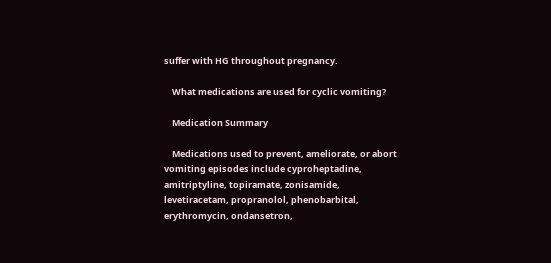suffer with HG throughout pregnancy.

    What medications are used for cyclic vomiting?

    Medication Summary

    Medications used to prevent, ameliorate, or abort vomiting episodes include cyproheptadine, amitriptyline, topiramate, zonisamide, levetiracetam, propranolol, phenobarbital, erythromycin, ondansetron,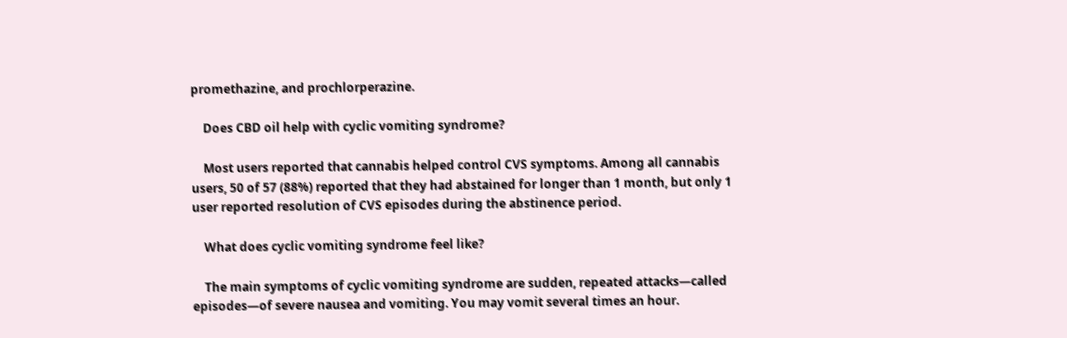promethazine, and prochlorperazine.

    Does CBD oil help with cyclic vomiting syndrome?

    Most users reported that cannabis helped control CVS symptoms. Among all cannabis users, 50 of 57 (88%) reported that they had abstained for longer than 1 month, but only 1 user reported resolution of CVS episodes during the abstinence period.

    What does cyclic vomiting syndrome feel like?

    The main symptoms of cyclic vomiting syndrome are sudden, repeated attacks—called episodes—of severe nausea and vomiting. You may vomit several times an hour.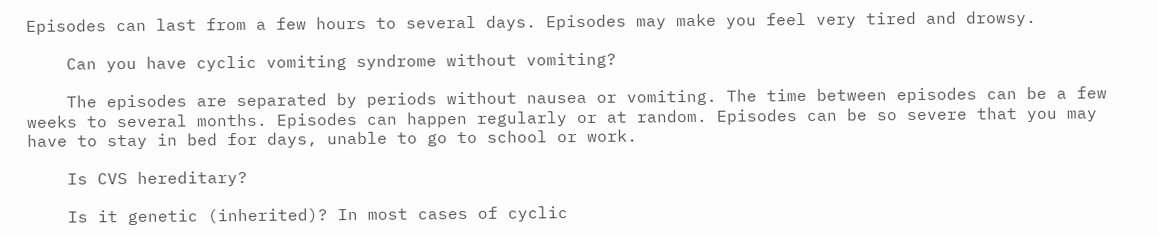Episodes can last from a few hours to several days. Episodes may make you feel very tired and drowsy.

    Can you have cyclic vomiting syndrome without vomiting?

    The episodes are separated by periods without nausea or vomiting. The time between episodes can be a few weeks to several months. Episodes can happen regularly or at random. Episodes can be so severe that you may have to stay in bed for days, unable to go to school or work.

    Is CVS hereditary?

    Is it genetic (inherited)? In most cases of cyclic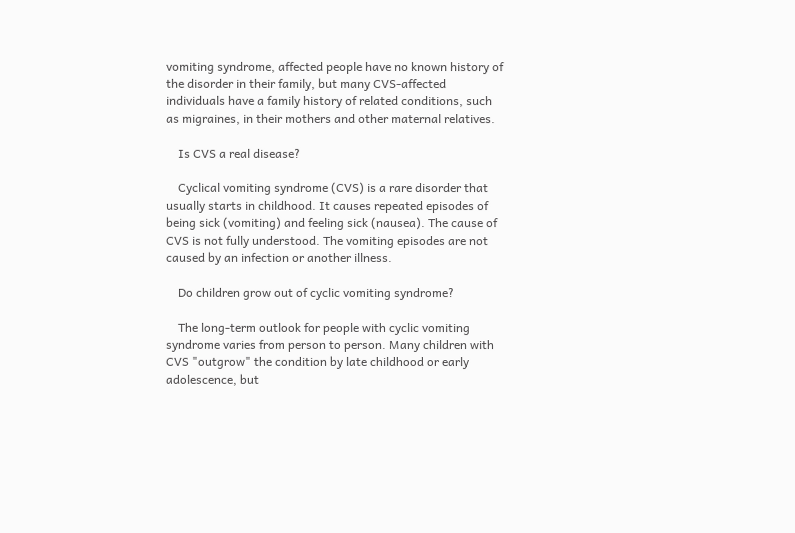vomiting syndrome, affected people have no known history of the disorder in their family, but many CVS-affected individuals have a family history of related conditions, such as migraines, in their mothers and other maternal relatives.

    Is CVS a real disease?

    Cyclical vomiting syndrome (CVS) is a rare disorder that usually starts in childhood. It causes repeated episodes of being sick (vomiting) and feeling sick (nausea). The cause of CVS is not fully understood. The vomiting episodes are not caused by an infection or another illness.

    Do children grow out of cyclic vomiting syndrome?

    The long-term outlook for people with cyclic vomiting syndrome varies from person to person. Many children with CVS "outgrow" the condition by late childhood or early adolescence, but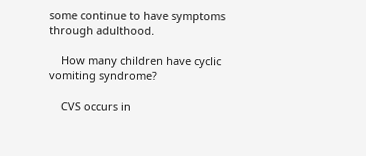some continue to have symptoms through adulthood.

    How many children have cyclic vomiting syndrome?

    CVS occurs in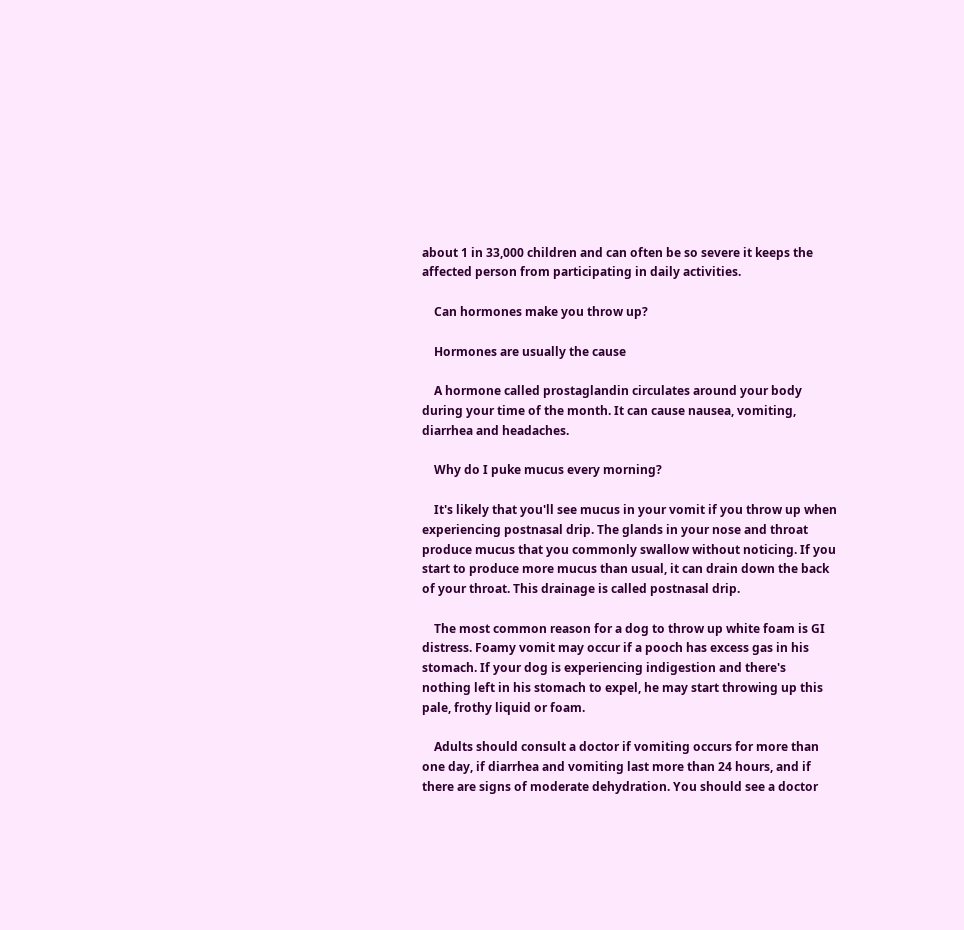about 1 in 33,000 children and can often be so severe it keeps the affected person from participating in daily activities.

    Can hormones make you throw up?

    Hormones are usually the cause

    A hormone called prostaglandin circulates around your body during your time of the month. It can cause nausea, vomiting, diarrhea and headaches.

    Why do I puke mucus every morning?

    It's likely that you'll see mucus in your vomit if you throw up when experiencing postnasal drip. The glands in your nose and throat produce mucus that you commonly swallow without noticing. If you start to produce more mucus than usual, it can drain down the back of your throat. This drainage is called postnasal drip.

    The most common reason for a dog to throw up white foam is GI distress. Foamy vomit may occur if a pooch has excess gas in his stomach. If your dog is experiencing indigestion and there's nothing left in his stomach to expel, he may start throwing up this pale, frothy liquid or foam.

    Adults should consult a doctor if vomiting occurs for more than one day, if diarrhea and vomiting last more than 24 hours, and if there are signs of moderate dehydration. You should see a doctor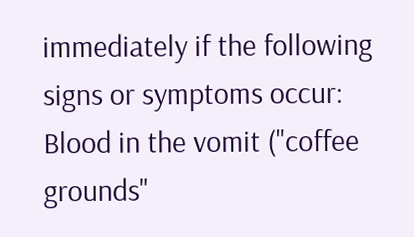immediately if the following signs or symptoms occur: Blood in the vomit ("coffee grounds"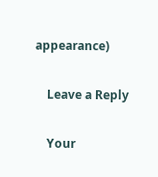appearance)

    Leave a Reply

    Your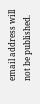email address will not be published.